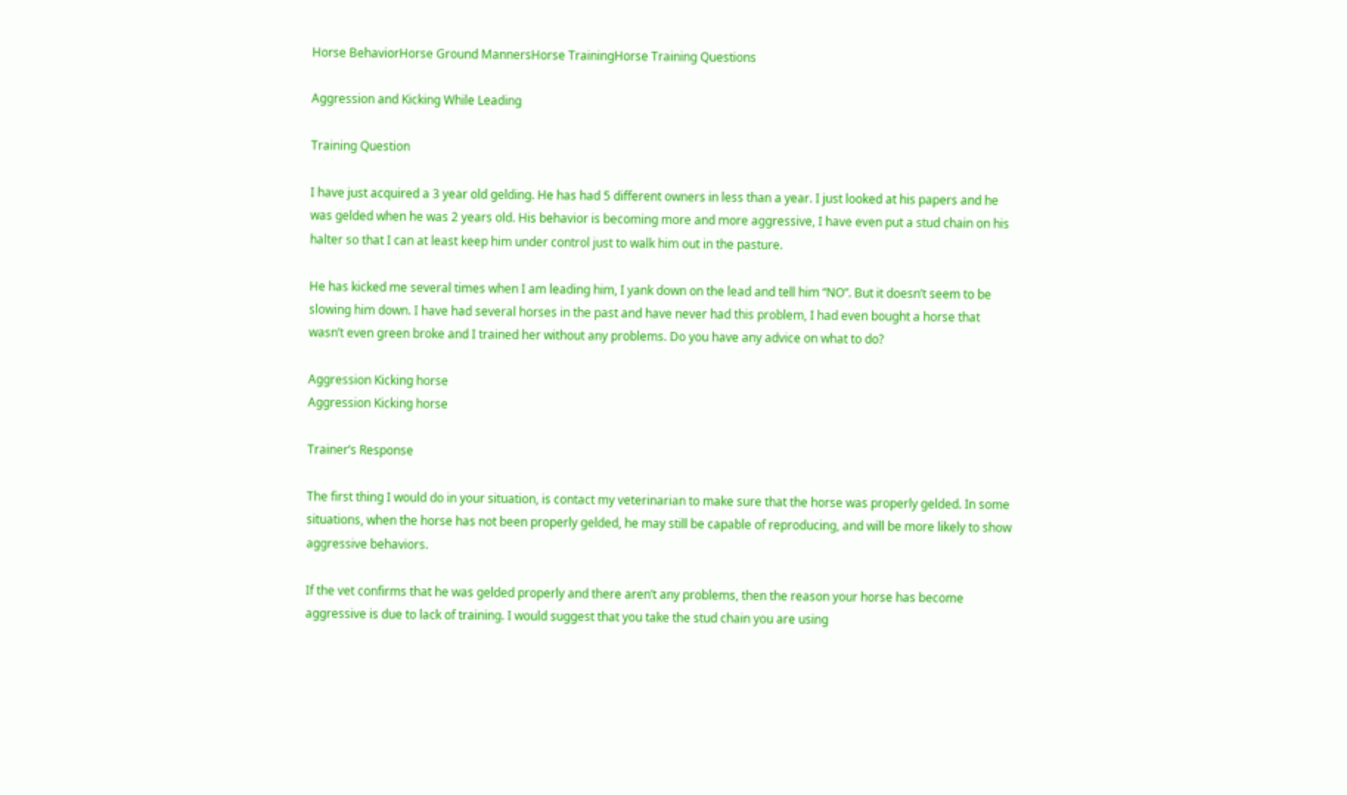Horse BehaviorHorse Ground MannersHorse TrainingHorse Training Questions

Aggression and Kicking While Leading

Training Question

I have just acquired a 3 year old gelding. He has had 5 different owners in less than a year. I just looked at his papers and he was gelded when he was 2 years old. His behavior is becoming more and more aggressive, I have even put a stud chain on his halter so that I can at least keep him under control just to walk him out in the pasture.

He has kicked me several times when I am leading him, I yank down on the lead and tell him “NO”. But it doesn’t seem to be slowing him down. I have had several horses in the past and have never had this problem, I had even bought a horse that wasn’t even green broke and I trained her without any problems. Do you have any advice on what to do?

Aggression Kicking horse
Aggression Kicking horse

Trainer’s Response

The first thing I would do in your situation, is contact my veterinarian to make sure that the horse was properly gelded. In some situations, when the horse has not been properly gelded, he may still be capable of reproducing, and will be more likely to show aggressive behaviors.

If the vet confirms that he was gelded properly and there aren’t any problems, then the reason your horse has become aggressive is due to lack of training. I would suggest that you take the stud chain you are using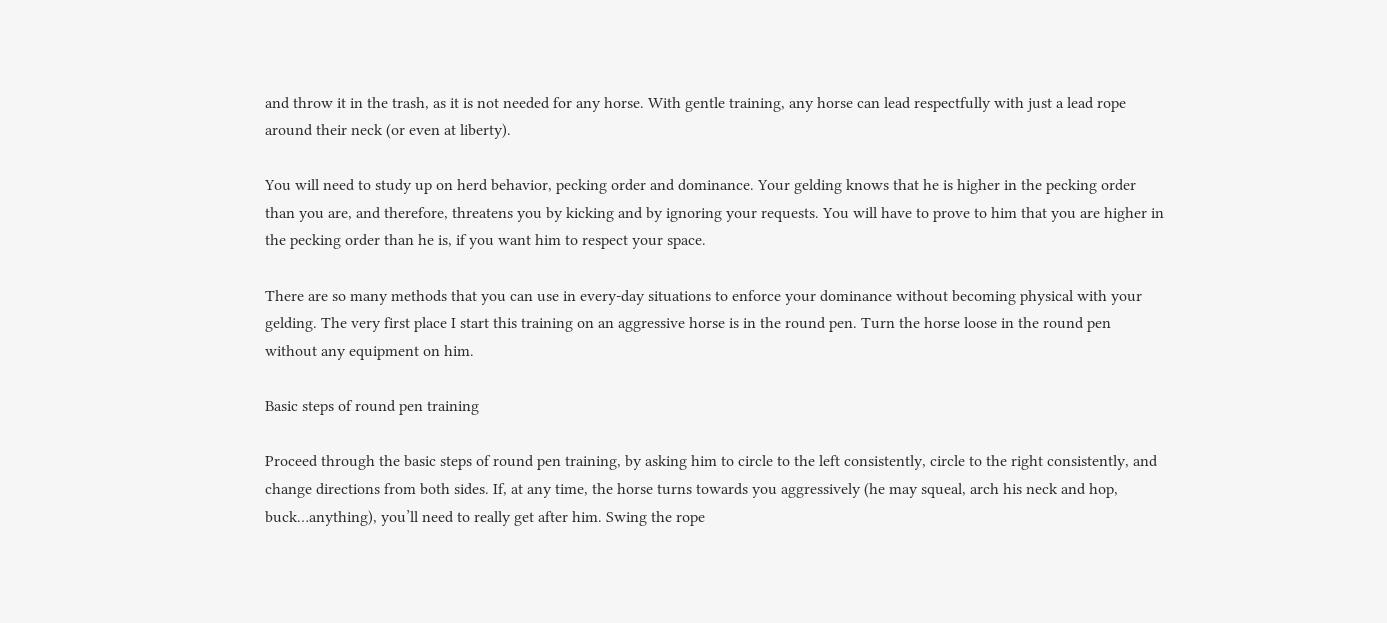and throw it in the trash, as it is not needed for any horse. With gentle training, any horse can lead respectfully with just a lead rope around their neck (or even at liberty).

You will need to study up on herd behavior, pecking order and dominance. Your gelding knows that he is higher in the pecking order than you are, and therefore, threatens you by kicking and by ignoring your requests. You will have to prove to him that you are higher in the pecking order than he is, if you want him to respect your space.

There are so many methods that you can use in every-day situations to enforce your dominance without becoming physical with your gelding. The very first place I start this training on an aggressive horse is in the round pen. Turn the horse loose in the round pen without any equipment on him.

Basic steps of round pen training

Proceed through the basic steps of round pen training, by asking him to circle to the left consistently, circle to the right consistently, and change directions from both sides. If, at any time, the horse turns towards you aggressively (he may squeal, arch his neck and hop, buck…anything), you’ll need to really get after him. Swing the rope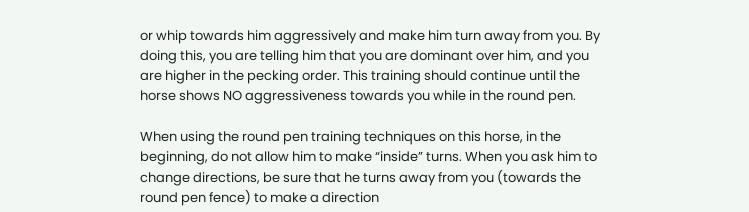or whip towards him aggressively and make him turn away from you. By doing this, you are telling him that you are dominant over him, and you are higher in the pecking order. This training should continue until the horse shows NO aggressiveness towards you while in the round pen.

When using the round pen training techniques on this horse, in the beginning, do not allow him to make “inside” turns. When you ask him to change directions, be sure that he turns away from you (towards the round pen fence) to make a direction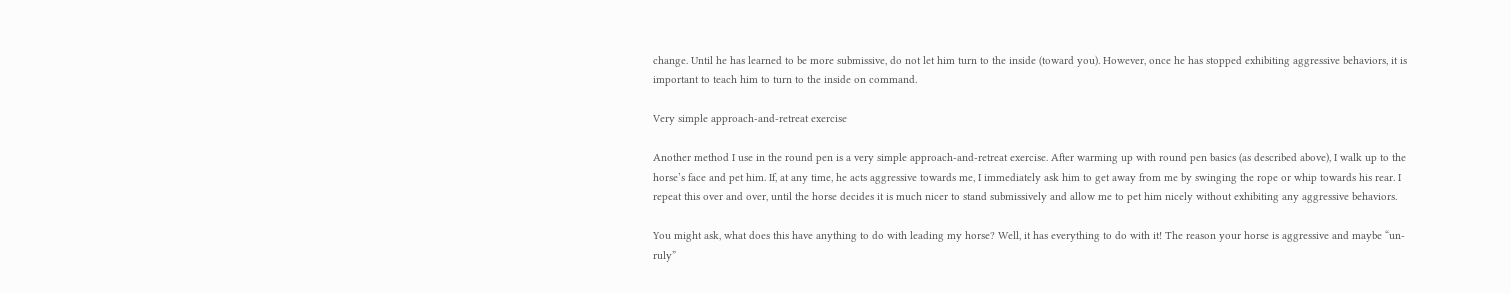change. Until he has learned to be more submissive, do not let him turn to the inside (toward you). However, once he has stopped exhibiting aggressive behaviors, it is important to teach him to turn to the inside on command.

Very simple approach-and-retreat exercise

Another method I use in the round pen is a very simple approach-and-retreat exercise. After warming up with round pen basics (as described above), I walk up to the horse’s face and pet him. If, at any time, he acts aggressive towards me, I immediately ask him to get away from me by swinging the rope or whip towards his rear. I repeat this over and over, until the horse decides it is much nicer to stand submissively and allow me to pet him nicely without exhibiting any aggressive behaviors.

You might ask, what does this have anything to do with leading my horse? Well, it has everything to do with it! The reason your horse is aggressive and maybe “un-ruly”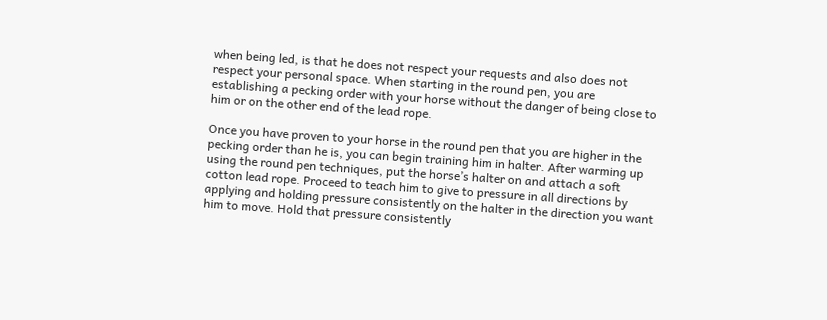when being led, is that he does not respect your requests and also does not respect your personal space. When starting in the round pen, you are establishing a pecking order with your horse without the danger of being close to him or on the other end of the lead rope.

Once you have proven to your horse in the round pen that you are higher in the pecking order than he is, you can begin training him in halter. After warming up using the round pen techniques, put the horse’s halter on and attach a soft cotton lead rope. Proceed to teach him to give to pressure in all directions by applying and holding pressure consistently on the halter in the direction you want him to move. Hold that pressure consistently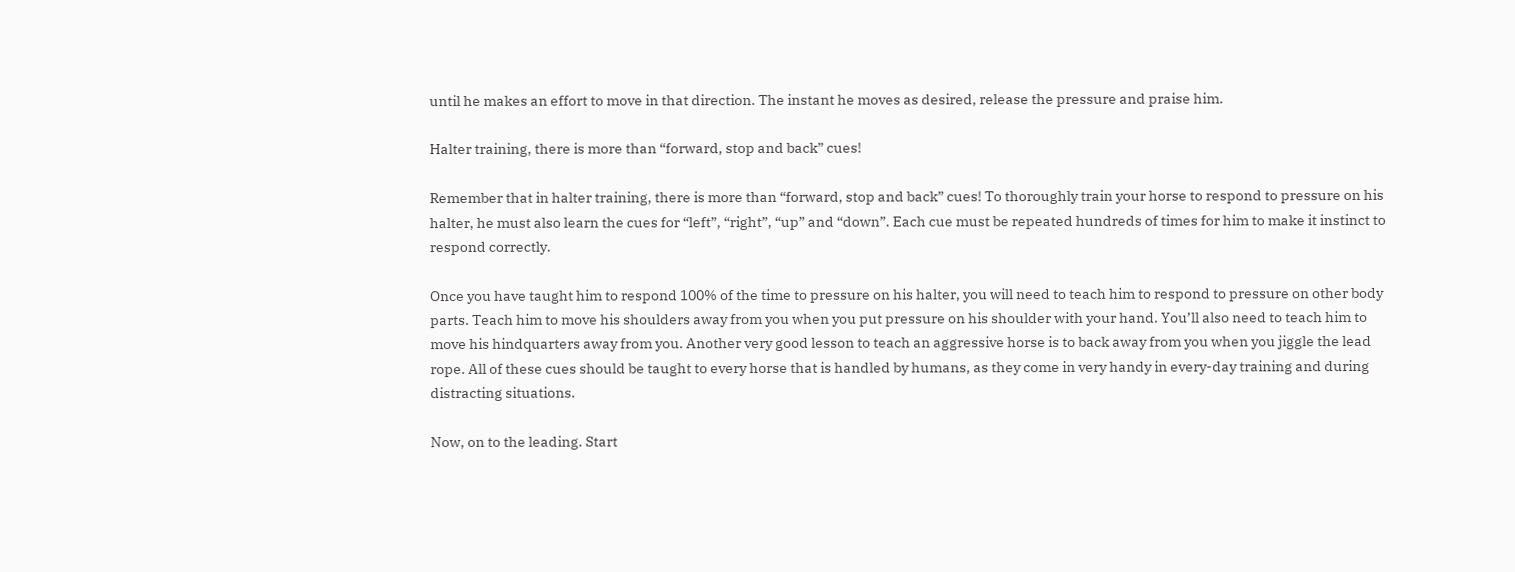until he makes an effort to move in that direction. The instant he moves as desired, release the pressure and praise him.

Halter training, there is more than “forward, stop and back” cues!

Remember that in halter training, there is more than “forward, stop and back” cues! To thoroughly train your horse to respond to pressure on his halter, he must also learn the cues for “left”, “right”, “up” and “down”. Each cue must be repeated hundreds of times for him to make it instinct to respond correctly.

Once you have taught him to respond 100% of the time to pressure on his halter, you will need to teach him to respond to pressure on other body parts. Teach him to move his shoulders away from you when you put pressure on his shoulder with your hand. You’ll also need to teach him to move his hindquarters away from you. Another very good lesson to teach an aggressive horse is to back away from you when you jiggle the lead rope. All of these cues should be taught to every horse that is handled by humans, as they come in very handy in every-day training and during distracting situations.

Now, on to the leading. Start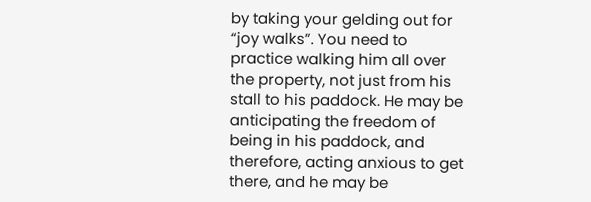by taking your gelding out for “joy walks”. You need to practice walking him all over the property, not just from his stall to his paddock. He may be anticipating the freedom of being in his paddock, and therefore, acting anxious to get there, and he may be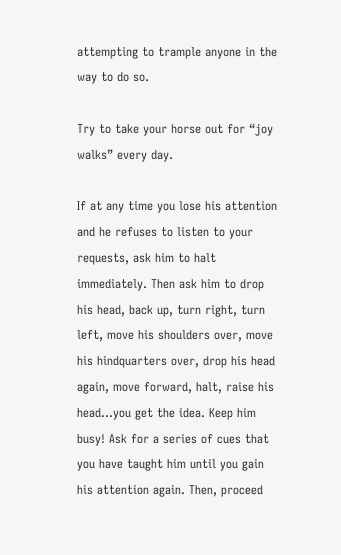attempting to trample anyone in the way to do so.

Try to take your horse out for “joy walks” every day.

If at any time you lose his attention and he refuses to listen to your requests, ask him to halt immediately. Then ask him to drop his head, back up, turn right, turn left, move his shoulders over, move his hindquarters over, drop his head again, move forward, halt, raise his head…you get the idea. Keep him busy! Ask for a series of cues that you have taught him until you gain his attention again. Then, proceed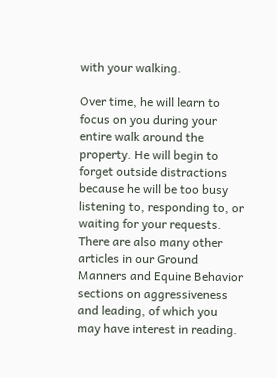with your walking.

Over time, he will learn to focus on you during your entire walk around the property. He will begin to forget outside distractions because he will be too busy listening to, responding to, or waiting for your requests. There are also many other articles in our Ground Manners and Equine Behavior sections on aggressiveness and leading, of which you may have interest in reading.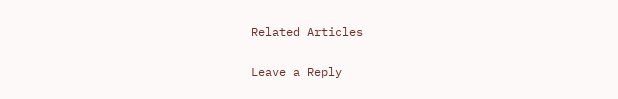Related Articles

Leave a Reply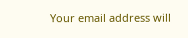Your email address will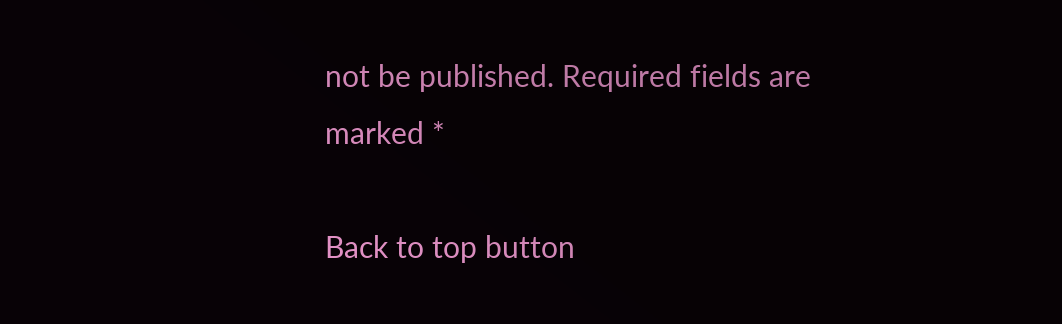not be published. Required fields are marked *

Back to top button